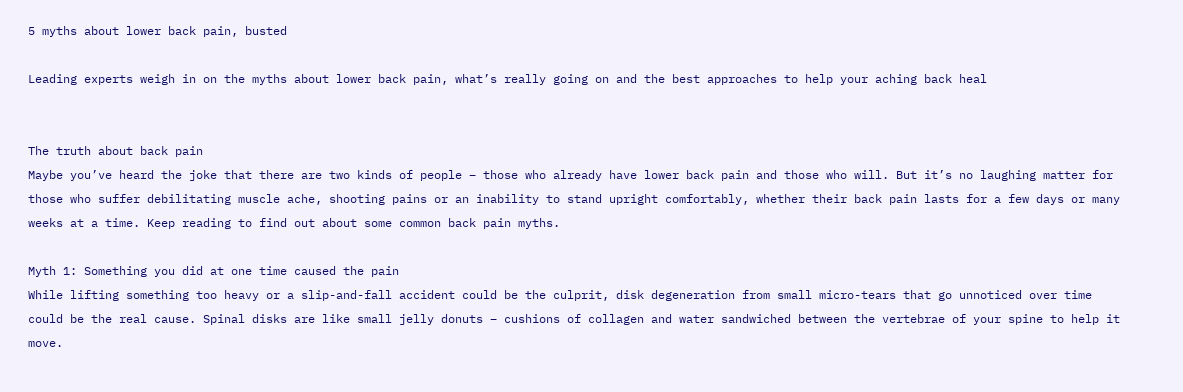5 myths about lower back pain, busted

Leading experts weigh in on the myths about lower back pain, what’s really going on and the best approaches to help your aching back heal


The truth about back pain
Maybe you’ve heard the joke that there are two kinds of people – those who already have lower back pain and those who will. But it’s no laughing matter for those who suffer debilitating muscle ache, shooting pains or an inability to stand upright comfortably, whether their back pain lasts for a few days or many weeks at a time. Keep reading to find out about some common back pain myths.

Myth 1: Something you did at one time caused the pain
While lifting something too heavy or a slip-and-fall accident could be the culprit, disk degeneration from small micro-tears that go unnoticed over time could be the real cause. Spinal disks are like small jelly donuts – cushions of collagen and water sandwiched between the vertebrae of your spine to help it move.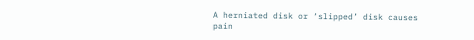A herniated disk or ‘slipped’ disk causes pain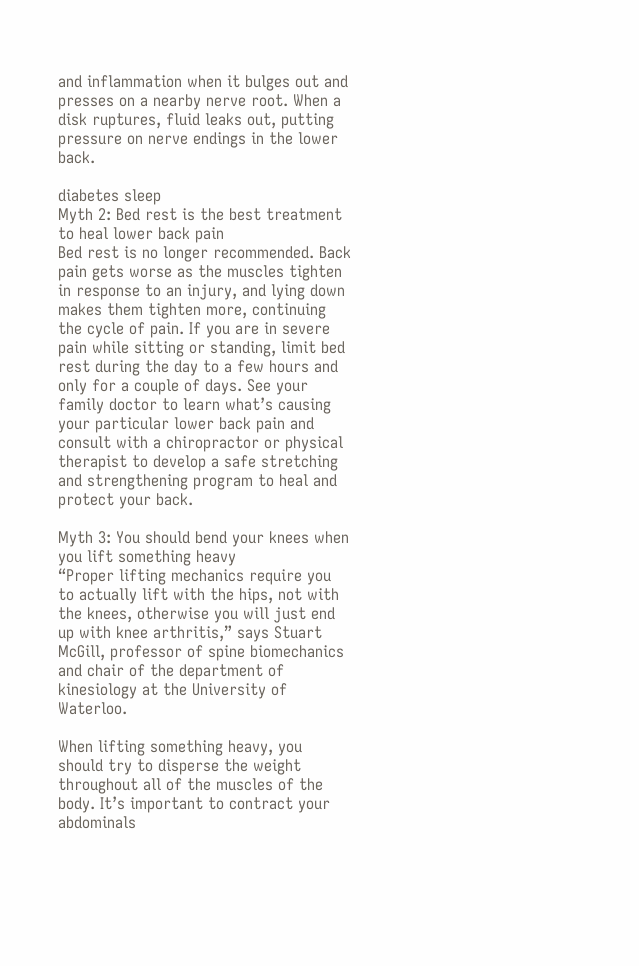and inflammation when it bulges out and presses on a nearby nerve root. When a disk ruptures, fluid leaks out, putting pressure on nerve endings in the lower back.

diabetes sleep
Myth 2: Bed rest is the best treatment to heal lower back pain
Bed rest is no longer recommended. Back pain gets worse as the muscles tighten in response to an injury, and lying down makes them tighten more, continuing the cycle of pain. If you are in severe pain while sitting or standing, limit bed rest during the day to a few hours and only for a couple of days. See your family doctor to learn what’s causing your particular lower back pain and consult with a chiropractor or physical therapist to develop a safe stretching and strengthening program to heal and protect your back.

Myth 3: You should bend your knees when you lift something heavy
“Proper lifting mechanics require you to actually lift with the hips, not with the knees, otherwise you will just end up with knee arthritis,” says Stuart McGill, professor of spine biomechanics and chair of the department of kinesiology at the University of Waterloo.

When lifting something heavy, you should try to disperse the weight throughout all of the muscles of the body. It’s important to contract your abdominals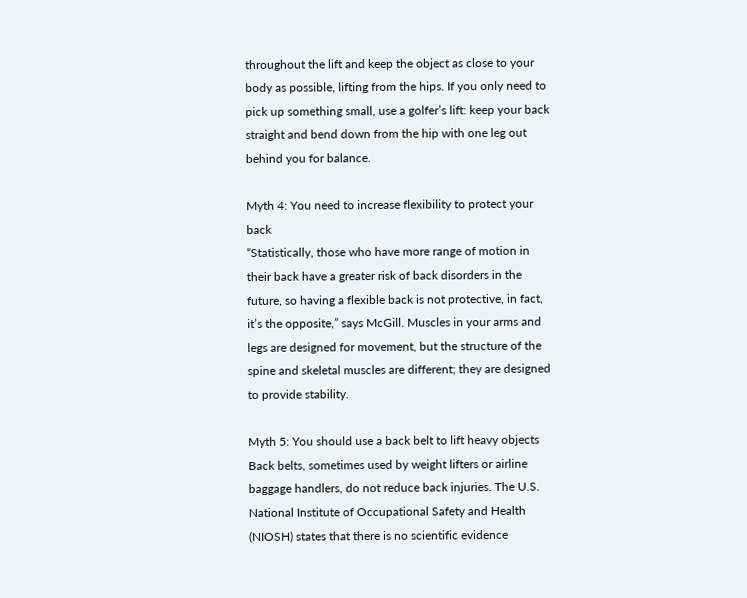throughout the lift and keep the object as close to your body as possible, lifting from the hips. If you only need to pick up something small, use a golfer’s lift: keep your back straight and bend down from the hip with one leg out behind you for balance.

Myth 4: You need to increase flexibility to protect your back
“Statistically, those who have more range of motion in their back have a greater risk of back disorders in the future, so having a flexible back is not protective, in fact, it’s the opposite,” says McGill. Muscles in your arms and legs are designed for movement, but the structure of the spine and skeletal muscles are different; they are designed to provide stability.

Myth 5: You should use a back belt to lift heavy objects
Back belts, sometimes used by weight lifters or airline baggage handlers, do not reduce back injuries. The U.S. National Institute of Occupational Safety and Health (NIOSH) states that there is no scientific evidence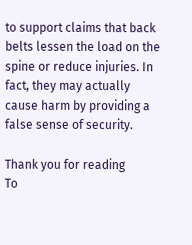to support claims that back belts lessen the load on the spine or reduce injuries. In fact, they may actually cause harm by providing a false sense of security.

Thank you for reading
To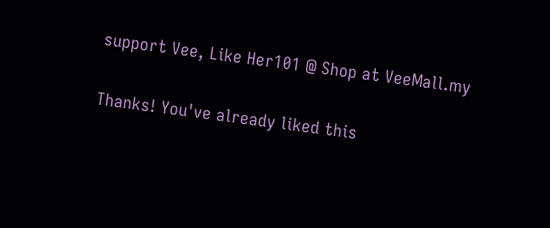support Vee, Like Her101 @ Shop at VeeMall.my

Thanks! You've already liked this